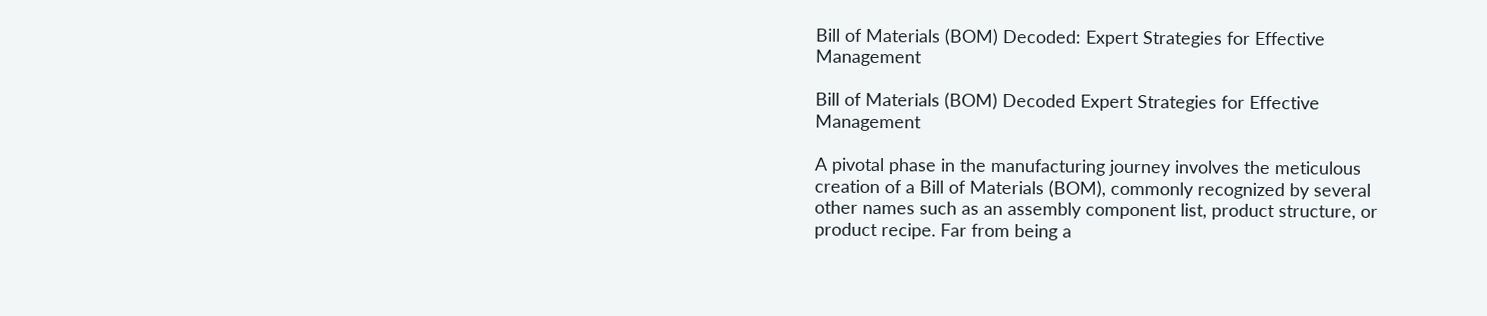Bill of Materials (BOM) Decoded: Expert Strategies for Effective Management

Bill of Materials (BOM) Decoded Expert Strategies for Effective Management

A pivotal phase in the manufacturing journey involves the meticulous creation of a Bill of Materials (BOM), commonly recognized by several other names such as an assembly component list, product structure, or product recipe. Far from being a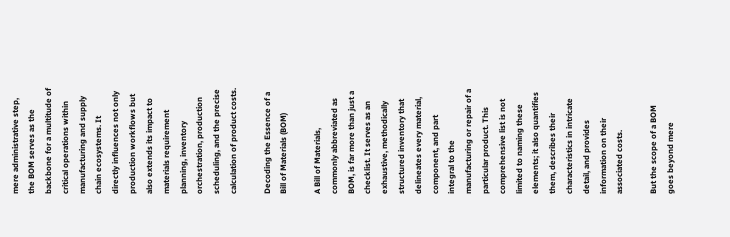mere administrative step, the BOM serves as the backbone for a multitude of critical operations within manufacturing and supply chain ecosystems. It directly influences not only production workflows but also extends its impact to materials requirement planning, inventory orchestration, production scheduling, and the precise calculation of product costs.

Decoding the Essence of a Bill of Materials (BOM)

A Bill of Materials, commonly abbreviated as BOM, is far more than just a checklist. It serves as an exhaustive, methodically structured inventory that delineates every material, component, and part integral to the manufacturing or repair of a particular product. This comprehensive list is not limited to naming these elements; it also quantifies them, describes their characteristics in intricate detail, and provides information on their associated costs.

But the scope of a BOM goes beyond mere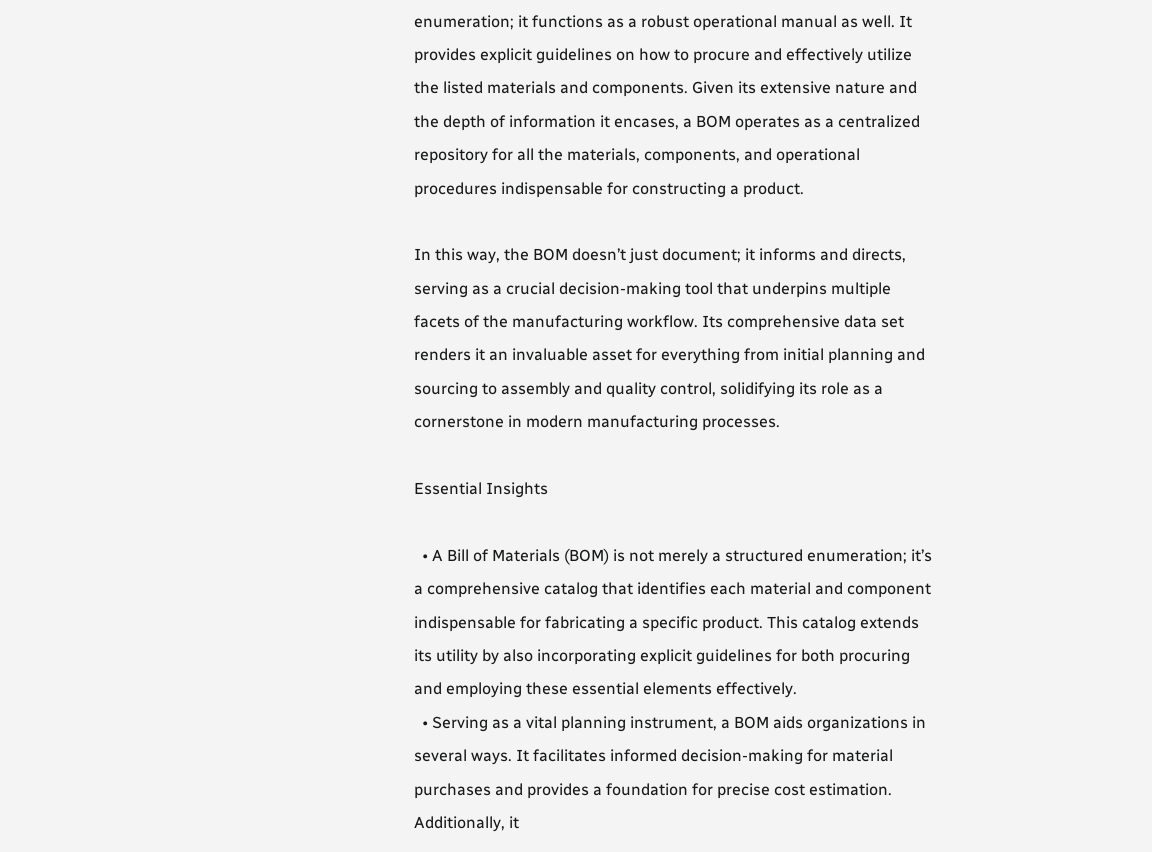enumeration; it functions as a robust operational manual as well. It provides explicit guidelines on how to procure and effectively utilize the listed materials and components. Given its extensive nature and the depth of information it encases, a BOM operates as a centralized repository for all the materials, components, and operational procedures indispensable for constructing a product.

In this way, the BOM doesn’t just document; it informs and directs, serving as a crucial decision-making tool that underpins multiple facets of the manufacturing workflow. Its comprehensive data set renders it an invaluable asset for everything from initial planning and sourcing to assembly and quality control, solidifying its role as a cornerstone in modern manufacturing processes.

Essential Insights

  • A Bill of Materials (BOM) is not merely a structured enumeration; it’s a comprehensive catalog that identifies each material and component indispensable for fabricating a specific product. This catalog extends its utility by also incorporating explicit guidelines for both procuring and employing these essential elements effectively.
  • Serving as a vital planning instrument, a BOM aids organizations in several ways. It facilitates informed decision-making for material purchases and provides a foundation for precise cost estimation. Additionally, it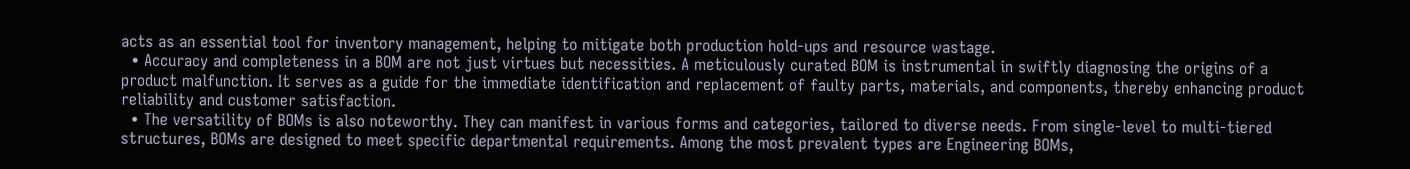acts as an essential tool for inventory management, helping to mitigate both production hold-ups and resource wastage.
  • Accuracy and completeness in a BOM are not just virtues but necessities. A meticulously curated BOM is instrumental in swiftly diagnosing the origins of a product malfunction. It serves as a guide for the immediate identification and replacement of faulty parts, materials, and components, thereby enhancing product reliability and customer satisfaction.
  • The versatility of BOMs is also noteworthy. They can manifest in various forms and categories, tailored to diverse needs. From single-level to multi-tiered structures, BOMs are designed to meet specific departmental requirements. Among the most prevalent types are Engineering BOMs,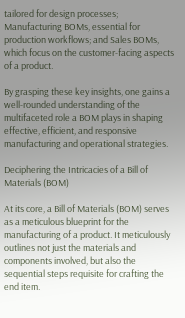tailored for design processes; Manufacturing BOMs, essential for production workflows; and Sales BOMs, which focus on the customer-facing aspects of a product.

By grasping these key insights, one gains a well-rounded understanding of the multifaceted role a BOM plays in shaping effective, efficient, and responsive manufacturing and operational strategies.

Deciphering the Intricacies of a Bill of Materials (BOM)

At its core, a Bill of Materials (BOM) serves as a meticulous blueprint for the manufacturing of a product. It meticulously outlines not just the materials and components involved, but also the sequential steps requisite for crafting the end item.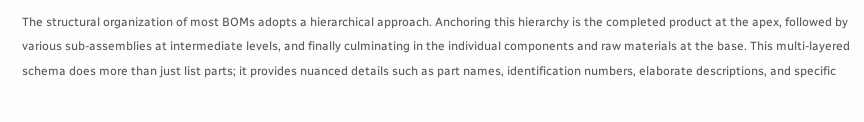The structural organization of most BOMs adopts a hierarchical approach. Anchoring this hierarchy is the completed product at the apex, followed by various sub-assemblies at intermediate levels, and finally culminating in the individual components and raw materials at the base. This multi-layered schema does more than just list parts; it provides nuanced details such as part names, identification numbers, elaborate descriptions, and specific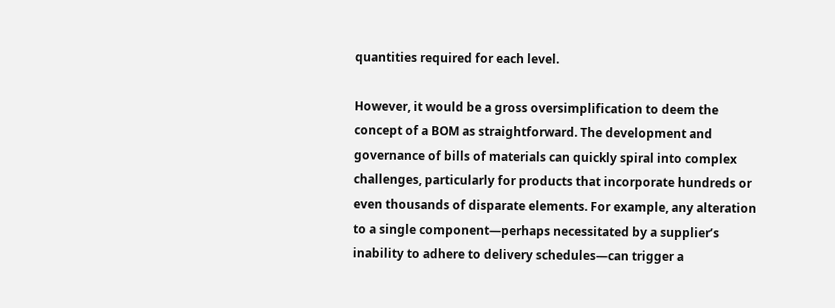quantities required for each level.

However, it would be a gross oversimplification to deem the concept of a BOM as straightforward. The development and governance of bills of materials can quickly spiral into complex challenges, particularly for products that incorporate hundreds or even thousands of disparate elements. For example, any alteration to a single component—perhaps necessitated by a supplier’s inability to adhere to delivery schedules—can trigger a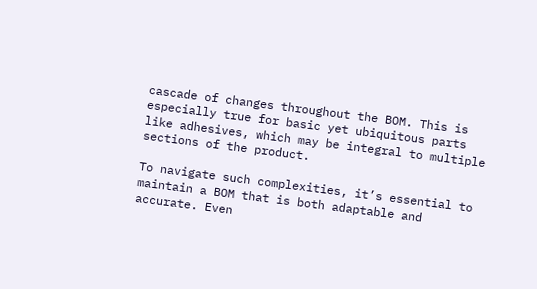cascade of changes throughout the BOM. This is especially true for basic yet ubiquitous parts like adhesives, which may be integral to multiple sections of the product.

To navigate such complexities, it’s essential to maintain a BOM that is both adaptable and accurate. Even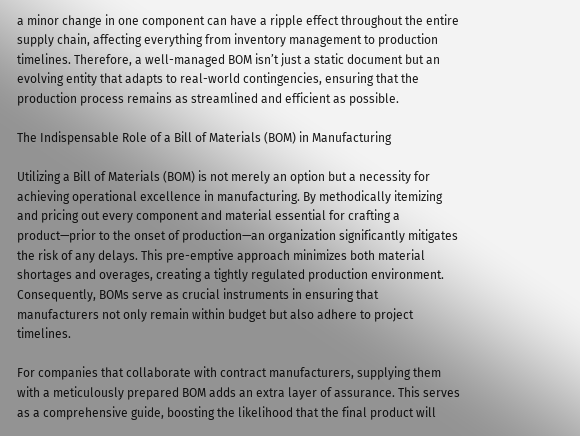a minor change in one component can have a ripple effect throughout the entire supply chain, affecting everything from inventory management to production timelines. Therefore, a well-managed BOM isn’t just a static document but an evolving entity that adapts to real-world contingencies, ensuring that the production process remains as streamlined and efficient as possible.

The Indispensable Role of a Bill of Materials (BOM) in Manufacturing

Utilizing a Bill of Materials (BOM) is not merely an option but a necessity for achieving operational excellence in manufacturing. By methodically itemizing and pricing out every component and material essential for crafting a product—prior to the onset of production—an organization significantly mitigates the risk of any delays. This pre-emptive approach minimizes both material shortages and overages, creating a tightly regulated production environment. Consequently, BOMs serve as crucial instruments in ensuring that manufacturers not only remain within budget but also adhere to project timelines.

For companies that collaborate with contract manufacturers, supplying them with a meticulously prepared BOM adds an extra layer of assurance. This serves as a comprehensive guide, boosting the likelihood that the final product will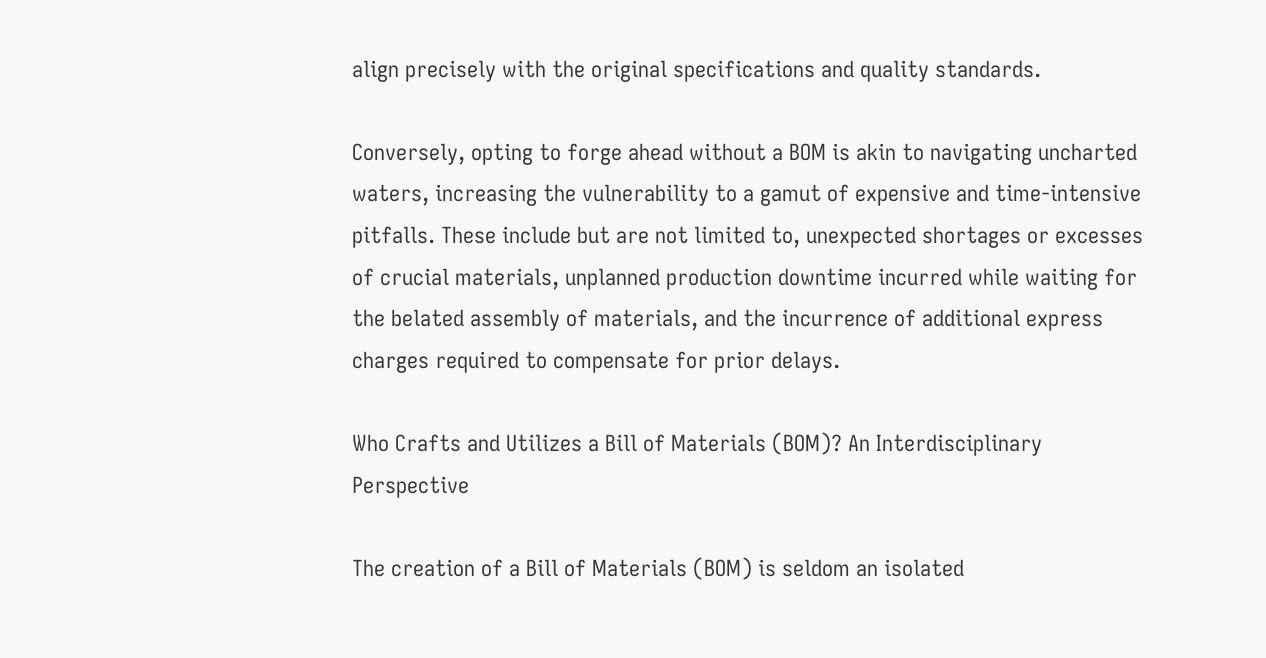align precisely with the original specifications and quality standards.

Conversely, opting to forge ahead without a BOM is akin to navigating uncharted waters, increasing the vulnerability to a gamut of expensive and time-intensive pitfalls. These include but are not limited to, unexpected shortages or excesses of crucial materials, unplanned production downtime incurred while waiting for the belated assembly of materials, and the incurrence of additional express charges required to compensate for prior delays.

Who Crafts and Utilizes a Bill of Materials (BOM)? An Interdisciplinary Perspective

The creation of a Bill of Materials (BOM) is seldom an isolated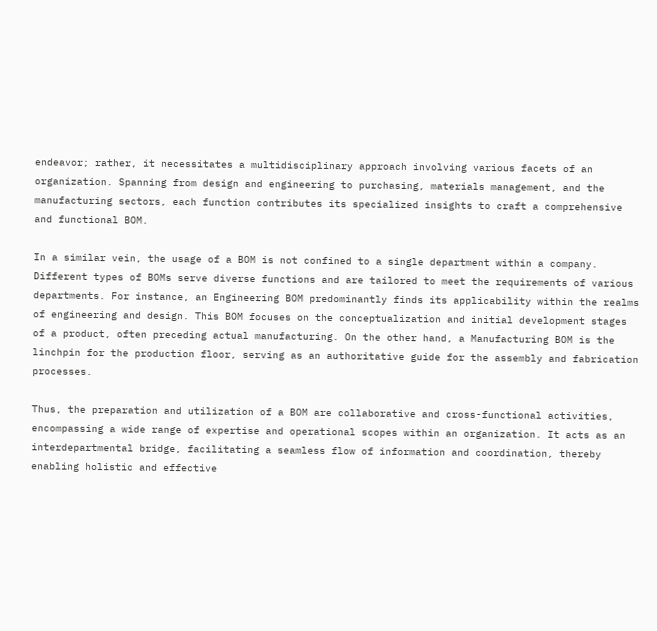endeavor; rather, it necessitates a multidisciplinary approach involving various facets of an organization. Spanning from design and engineering to purchasing, materials management, and the manufacturing sectors, each function contributes its specialized insights to craft a comprehensive and functional BOM.

In a similar vein, the usage of a BOM is not confined to a single department within a company. Different types of BOMs serve diverse functions and are tailored to meet the requirements of various departments. For instance, an Engineering BOM predominantly finds its applicability within the realms of engineering and design. This BOM focuses on the conceptualization and initial development stages of a product, often preceding actual manufacturing. On the other hand, a Manufacturing BOM is the linchpin for the production floor, serving as an authoritative guide for the assembly and fabrication processes.

Thus, the preparation and utilization of a BOM are collaborative and cross-functional activities, encompassing a wide range of expertise and operational scopes within an organization. It acts as an interdepartmental bridge, facilitating a seamless flow of information and coordination, thereby enabling holistic and effective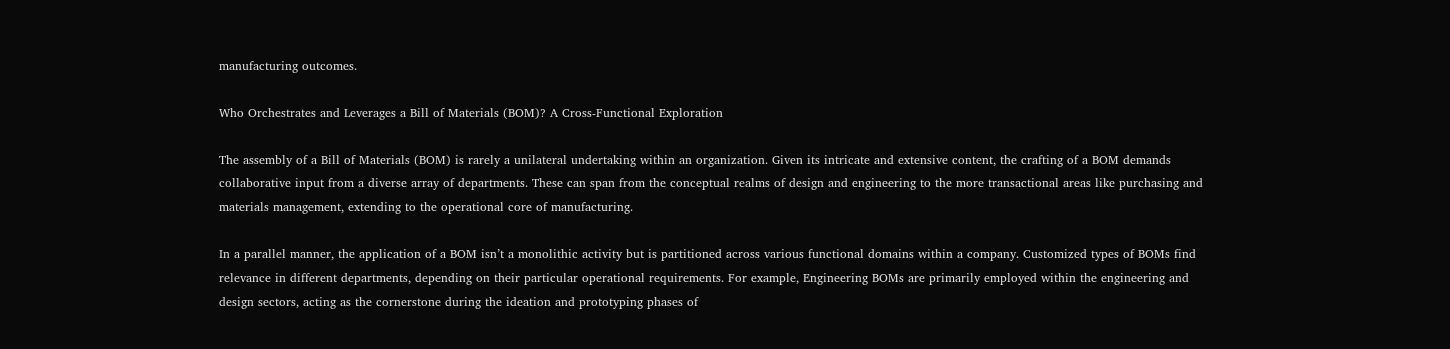manufacturing outcomes.

Who Orchestrates and Leverages a Bill of Materials (BOM)? A Cross-Functional Exploration

The assembly of a Bill of Materials (BOM) is rarely a unilateral undertaking within an organization. Given its intricate and extensive content, the crafting of a BOM demands collaborative input from a diverse array of departments. These can span from the conceptual realms of design and engineering to the more transactional areas like purchasing and materials management, extending to the operational core of manufacturing.

In a parallel manner, the application of a BOM isn’t a monolithic activity but is partitioned across various functional domains within a company. Customized types of BOMs find relevance in different departments, depending on their particular operational requirements. For example, Engineering BOMs are primarily employed within the engineering and design sectors, acting as the cornerstone during the ideation and prototyping phases of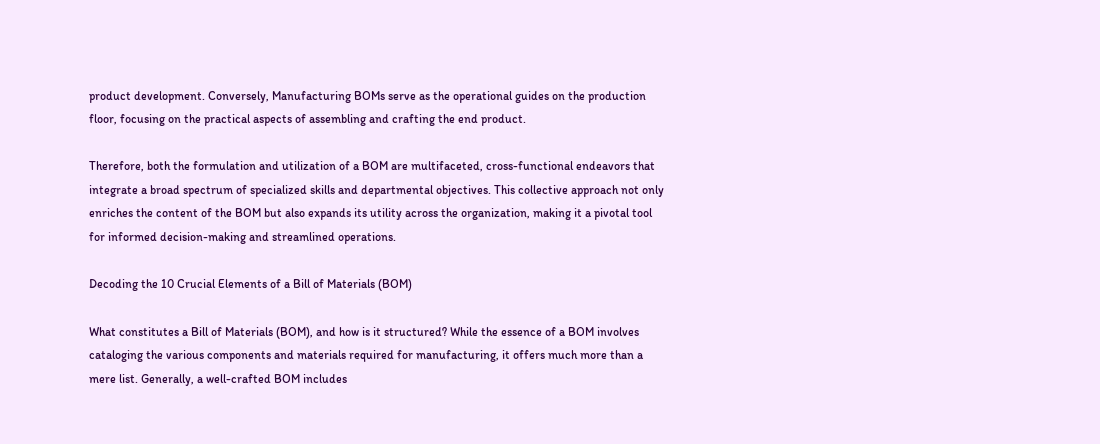product development. Conversely, Manufacturing BOMs serve as the operational guides on the production floor, focusing on the practical aspects of assembling and crafting the end product.

Therefore, both the formulation and utilization of a BOM are multifaceted, cross-functional endeavors that integrate a broad spectrum of specialized skills and departmental objectives. This collective approach not only enriches the content of the BOM but also expands its utility across the organization, making it a pivotal tool for informed decision-making and streamlined operations.

Decoding the 10 Crucial Elements of a Bill of Materials (BOM)

What constitutes a Bill of Materials (BOM), and how is it structured? While the essence of a BOM involves cataloging the various components and materials required for manufacturing, it offers much more than a mere list. Generally, a well-crafted BOM includes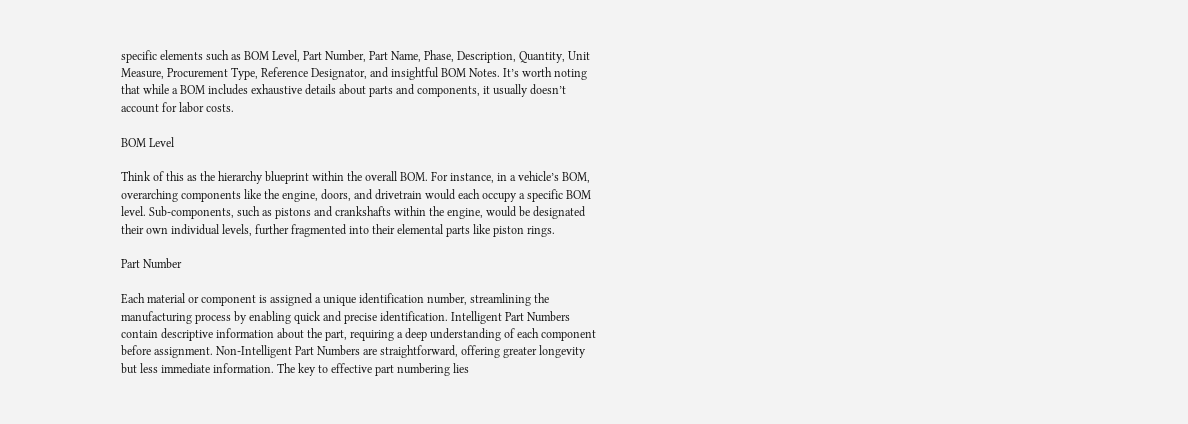specific elements such as BOM Level, Part Number, Part Name, Phase, Description, Quantity, Unit Measure, Procurement Type, Reference Designator, and insightful BOM Notes. It’s worth noting that while a BOM includes exhaustive details about parts and components, it usually doesn’t account for labor costs.

BOM Level

Think of this as the hierarchy blueprint within the overall BOM. For instance, in a vehicle’s BOM, overarching components like the engine, doors, and drivetrain would each occupy a specific BOM level. Sub-components, such as pistons and crankshafts within the engine, would be designated their own individual levels, further fragmented into their elemental parts like piston rings.

Part Number

Each material or component is assigned a unique identification number, streamlining the manufacturing process by enabling quick and precise identification. Intelligent Part Numbers contain descriptive information about the part, requiring a deep understanding of each component before assignment. Non-Intelligent Part Numbers are straightforward, offering greater longevity but less immediate information. The key to effective part numbering lies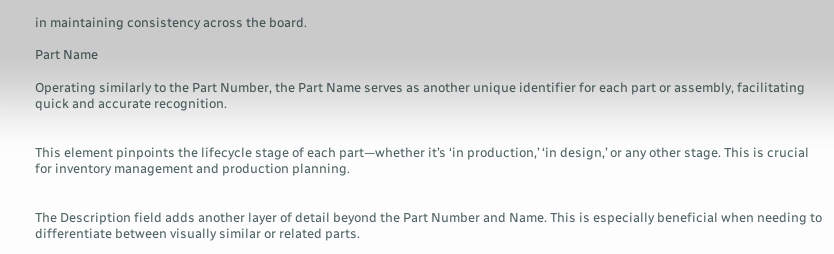in maintaining consistency across the board.

Part Name

Operating similarly to the Part Number, the Part Name serves as another unique identifier for each part or assembly, facilitating quick and accurate recognition.


This element pinpoints the lifecycle stage of each part—whether it’s ‘in production,’ ‘in design,’ or any other stage. This is crucial for inventory management and production planning.


The Description field adds another layer of detail beyond the Part Number and Name. This is especially beneficial when needing to differentiate between visually similar or related parts.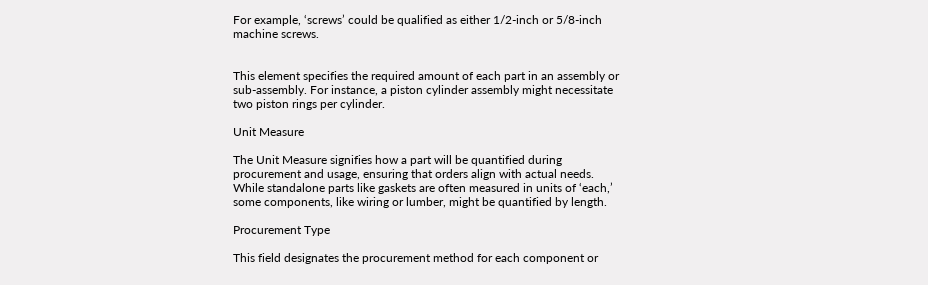For example, ‘screws’ could be qualified as either 1/2-inch or 5/8-inch machine screws.


This element specifies the required amount of each part in an assembly or sub-assembly. For instance, a piston cylinder assembly might necessitate two piston rings per cylinder.

Unit Measure

The Unit Measure signifies how a part will be quantified during procurement and usage, ensuring that orders align with actual needs. While standalone parts like gaskets are often measured in units of ‘each,’ some components, like wiring or lumber, might be quantified by length.

Procurement Type

This field designates the procurement method for each component or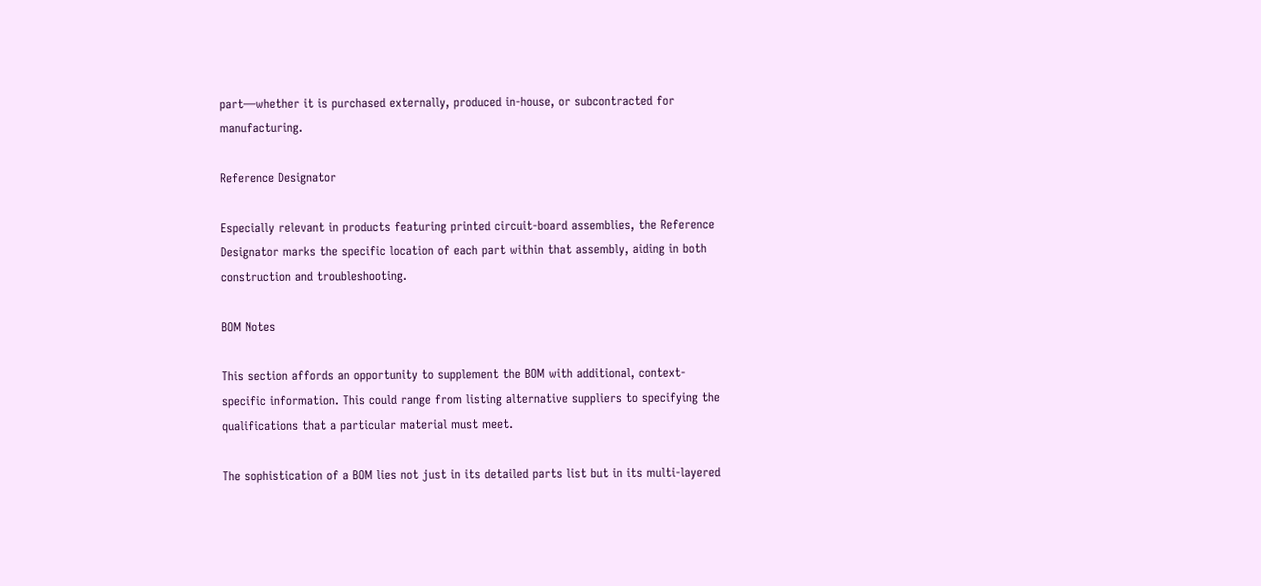part—whether it is purchased externally, produced in-house, or subcontracted for manufacturing.

Reference Designator

Especially relevant in products featuring printed circuit-board assemblies, the Reference Designator marks the specific location of each part within that assembly, aiding in both construction and troubleshooting.

BOM Notes

This section affords an opportunity to supplement the BOM with additional, context-specific information. This could range from listing alternative suppliers to specifying the qualifications that a particular material must meet.

The sophistication of a BOM lies not just in its detailed parts list but in its multi-layered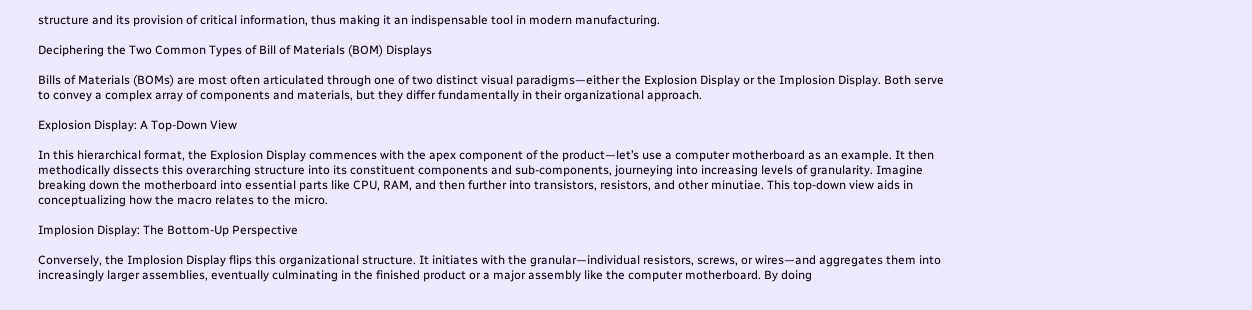structure and its provision of critical information, thus making it an indispensable tool in modern manufacturing.

Deciphering the Two Common Types of Bill of Materials (BOM) Displays

Bills of Materials (BOMs) are most often articulated through one of two distinct visual paradigms—either the Explosion Display or the Implosion Display. Both serve to convey a complex array of components and materials, but they differ fundamentally in their organizational approach.

Explosion Display: A Top-Down View

In this hierarchical format, the Explosion Display commences with the apex component of the product—let’s use a computer motherboard as an example. It then methodically dissects this overarching structure into its constituent components and sub-components, journeying into increasing levels of granularity. Imagine breaking down the motherboard into essential parts like CPU, RAM, and then further into transistors, resistors, and other minutiae. This top-down view aids in conceptualizing how the macro relates to the micro.

Implosion Display: The Bottom-Up Perspective

Conversely, the Implosion Display flips this organizational structure. It initiates with the granular—individual resistors, screws, or wires—and aggregates them into increasingly larger assemblies, eventually culminating in the finished product or a major assembly like the computer motherboard. By doing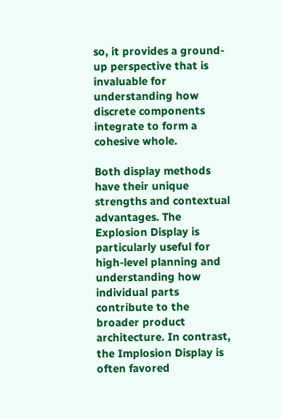so, it provides a ground-up perspective that is invaluable for understanding how discrete components integrate to form a cohesive whole.

Both display methods have their unique strengths and contextual advantages. The Explosion Display is particularly useful for high-level planning and understanding how individual parts contribute to the broader product architecture. In contrast, the Implosion Display is often favored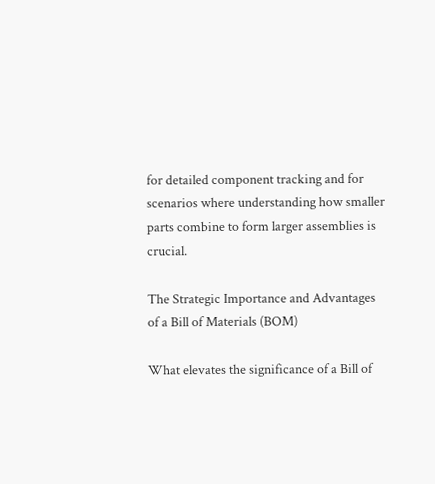for detailed component tracking and for scenarios where understanding how smaller parts combine to form larger assemblies is crucial.

The Strategic Importance and Advantages of a Bill of Materials (BOM)

What elevates the significance of a Bill of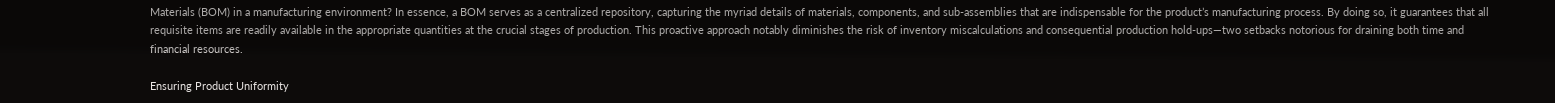Materials (BOM) in a manufacturing environment? In essence, a BOM serves as a centralized repository, capturing the myriad details of materials, components, and sub-assemblies that are indispensable for the product’s manufacturing process. By doing so, it guarantees that all requisite items are readily available in the appropriate quantities at the crucial stages of production. This proactive approach notably diminishes the risk of inventory miscalculations and consequential production hold-ups—two setbacks notorious for draining both time and financial resources.

Ensuring Product Uniformity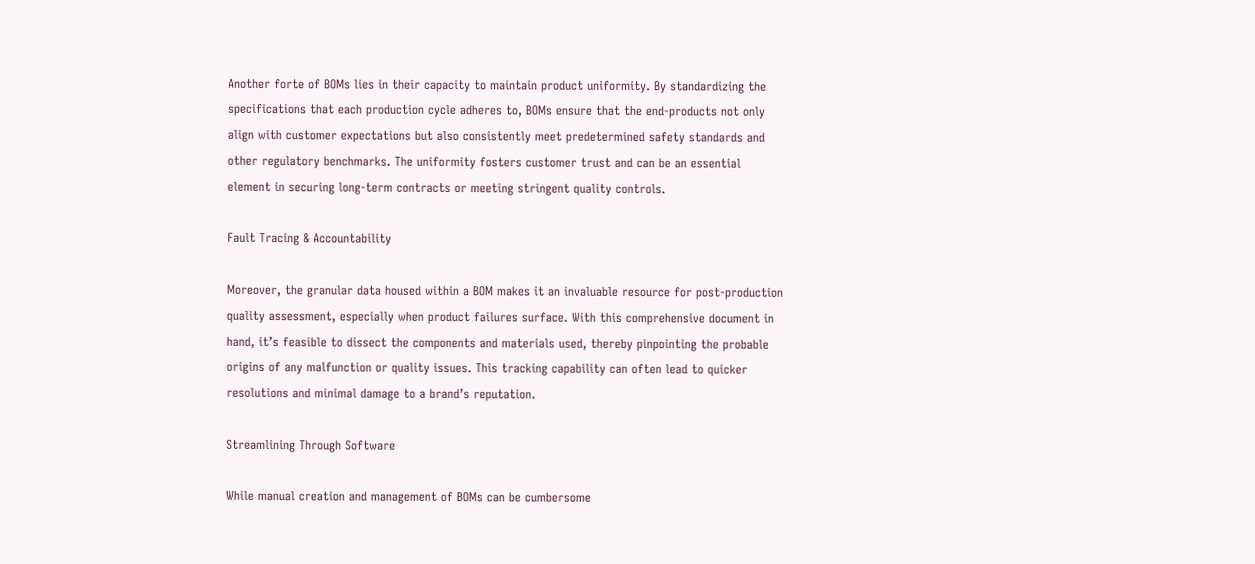Another forte of BOMs lies in their capacity to maintain product uniformity. By standardizing the specifications that each production cycle adheres to, BOMs ensure that the end-products not only align with customer expectations but also consistently meet predetermined safety standards and other regulatory benchmarks. The uniformity fosters customer trust and can be an essential element in securing long-term contracts or meeting stringent quality controls.

Fault Tracing & Accountability

Moreover, the granular data housed within a BOM makes it an invaluable resource for post-production quality assessment, especially when product failures surface. With this comprehensive document in hand, it’s feasible to dissect the components and materials used, thereby pinpointing the probable origins of any malfunction or quality issues. This tracking capability can often lead to quicker resolutions and minimal damage to a brand’s reputation.

Streamlining Through Software

While manual creation and management of BOMs can be cumbersome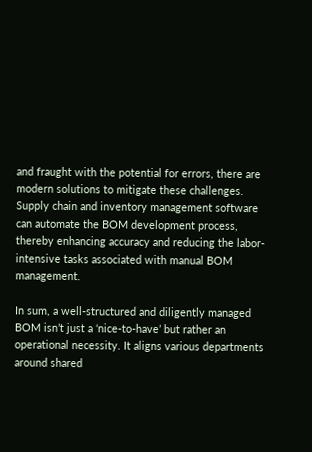and fraught with the potential for errors, there are modern solutions to mitigate these challenges. Supply chain and inventory management software can automate the BOM development process, thereby enhancing accuracy and reducing the labor-intensive tasks associated with manual BOM management.

In sum, a well-structured and diligently managed BOM isn’t just a ‘nice-to-have’ but rather an operational necessity. It aligns various departments around shared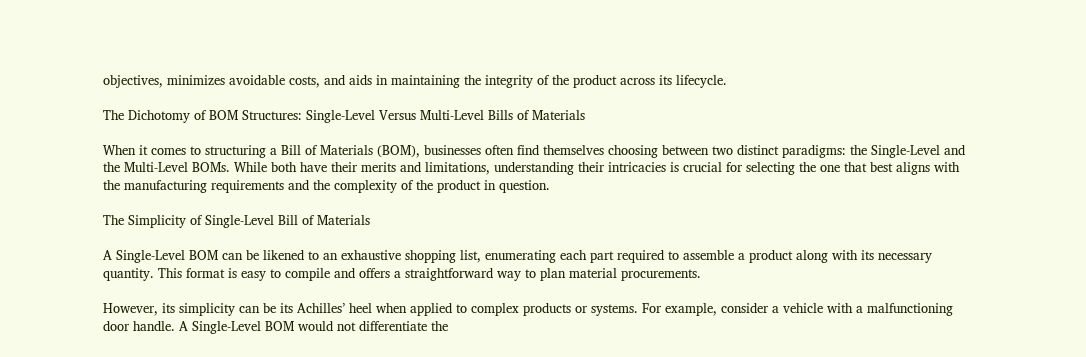objectives, minimizes avoidable costs, and aids in maintaining the integrity of the product across its lifecycle.

The Dichotomy of BOM Structures: Single-Level Versus Multi-Level Bills of Materials

When it comes to structuring a Bill of Materials (BOM), businesses often find themselves choosing between two distinct paradigms: the Single-Level and the Multi-Level BOMs. While both have their merits and limitations, understanding their intricacies is crucial for selecting the one that best aligns with the manufacturing requirements and the complexity of the product in question.

The Simplicity of Single-Level Bill of Materials

A Single-Level BOM can be likened to an exhaustive shopping list, enumerating each part required to assemble a product along with its necessary quantity. This format is easy to compile and offers a straightforward way to plan material procurements.

However, its simplicity can be its Achilles’ heel when applied to complex products or systems. For example, consider a vehicle with a malfunctioning door handle. A Single-Level BOM would not differentiate the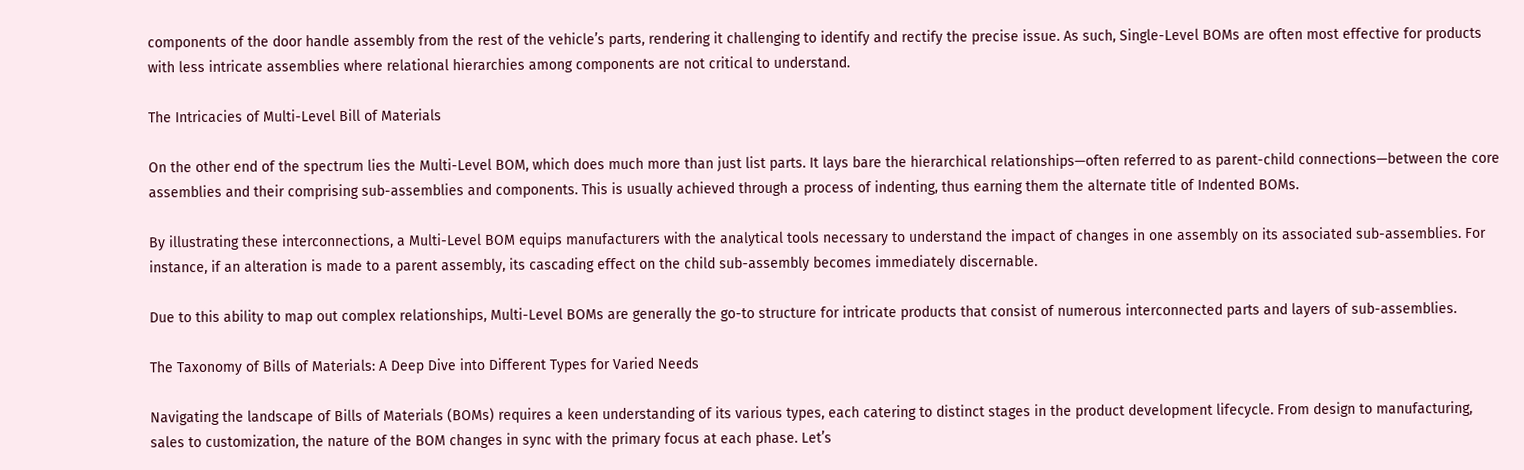components of the door handle assembly from the rest of the vehicle’s parts, rendering it challenging to identify and rectify the precise issue. As such, Single-Level BOMs are often most effective for products with less intricate assemblies where relational hierarchies among components are not critical to understand.

The Intricacies of Multi-Level Bill of Materials

On the other end of the spectrum lies the Multi-Level BOM, which does much more than just list parts. It lays bare the hierarchical relationships—often referred to as parent-child connections—between the core assemblies and their comprising sub-assemblies and components. This is usually achieved through a process of indenting, thus earning them the alternate title of Indented BOMs.

By illustrating these interconnections, a Multi-Level BOM equips manufacturers with the analytical tools necessary to understand the impact of changes in one assembly on its associated sub-assemblies. For instance, if an alteration is made to a parent assembly, its cascading effect on the child sub-assembly becomes immediately discernable.

Due to this ability to map out complex relationships, Multi-Level BOMs are generally the go-to structure for intricate products that consist of numerous interconnected parts and layers of sub-assemblies.

The Taxonomy of Bills of Materials: A Deep Dive into Different Types for Varied Needs

Navigating the landscape of Bills of Materials (BOMs) requires a keen understanding of its various types, each catering to distinct stages in the product development lifecycle. From design to manufacturing, sales to customization, the nature of the BOM changes in sync with the primary focus at each phase. Let’s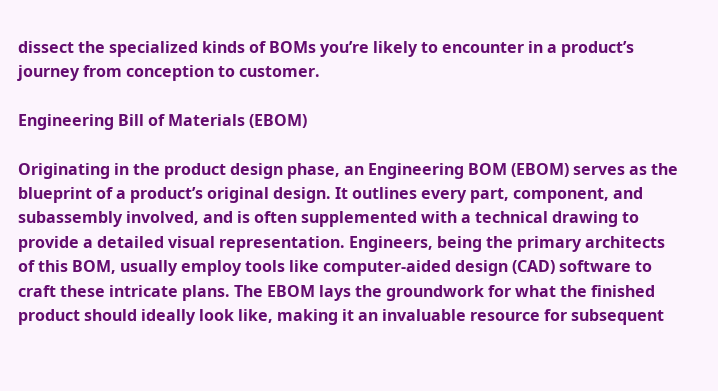dissect the specialized kinds of BOMs you’re likely to encounter in a product’s journey from conception to customer.

Engineering Bill of Materials (EBOM)

Originating in the product design phase, an Engineering BOM (EBOM) serves as the blueprint of a product’s original design. It outlines every part, component, and subassembly involved, and is often supplemented with a technical drawing to provide a detailed visual representation. Engineers, being the primary architects of this BOM, usually employ tools like computer-aided design (CAD) software to craft these intricate plans. The EBOM lays the groundwork for what the finished product should ideally look like, making it an invaluable resource for subsequent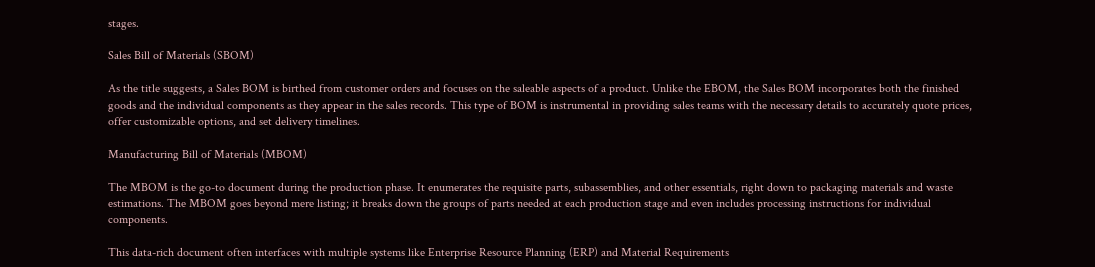stages.

Sales Bill of Materials (SBOM)

As the title suggests, a Sales BOM is birthed from customer orders and focuses on the saleable aspects of a product. Unlike the EBOM, the Sales BOM incorporates both the finished goods and the individual components as they appear in the sales records. This type of BOM is instrumental in providing sales teams with the necessary details to accurately quote prices, offer customizable options, and set delivery timelines.

Manufacturing Bill of Materials (MBOM)

The MBOM is the go-to document during the production phase. It enumerates the requisite parts, subassemblies, and other essentials, right down to packaging materials and waste estimations. The MBOM goes beyond mere listing; it breaks down the groups of parts needed at each production stage and even includes processing instructions for individual components.

This data-rich document often interfaces with multiple systems like Enterprise Resource Planning (ERP) and Material Requirements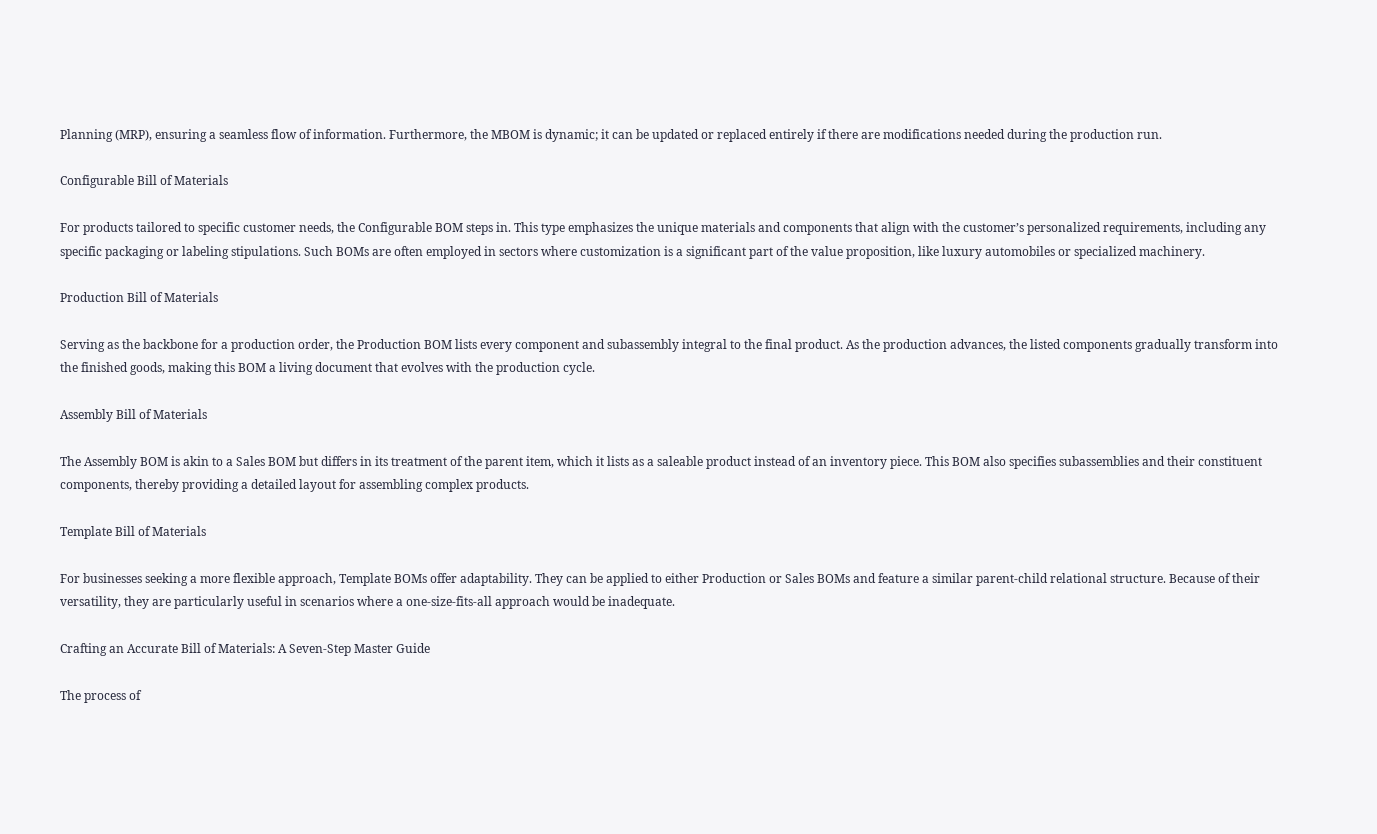Planning (MRP), ensuring a seamless flow of information. Furthermore, the MBOM is dynamic; it can be updated or replaced entirely if there are modifications needed during the production run.

Configurable Bill of Materials

For products tailored to specific customer needs, the Configurable BOM steps in. This type emphasizes the unique materials and components that align with the customer’s personalized requirements, including any specific packaging or labeling stipulations. Such BOMs are often employed in sectors where customization is a significant part of the value proposition, like luxury automobiles or specialized machinery.

Production Bill of Materials

Serving as the backbone for a production order, the Production BOM lists every component and subassembly integral to the final product. As the production advances, the listed components gradually transform into the finished goods, making this BOM a living document that evolves with the production cycle.

Assembly Bill of Materials

The Assembly BOM is akin to a Sales BOM but differs in its treatment of the parent item, which it lists as a saleable product instead of an inventory piece. This BOM also specifies subassemblies and their constituent components, thereby providing a detailed layout for assembling complex products.

Template Bill of Materials

For businesses seeking a more flexible approach, Template BOMs offer adaptability. They can be applied to either Production or Sales BOMs and feature a similar parent-child relational structure. Because of their versatility, they are particularly useful in scenarios where a one-size-fits-all approach would be inadequate.

Crafting an Accurate Bill of Materials: A Seven-Step Master Guide

The process of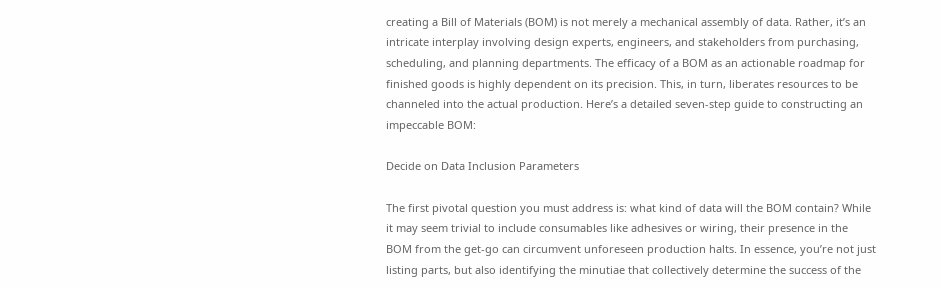creating a Bill of Materials (BOM) is not merely a mechanical assembly of data. Rather, it’s an intricate interplay involving design experts, engineers, and stakeholders from purchasing, scheduling, and planning departments. The efficacy of a BOM as an actionable roadmap for finished goods is highly dependent on its precision. This, in turn, liberates resources to be channeled into the actual production. Here’s a detailed seven-step guide to constructing an impeccable BOM:

Decide on Data Inclusion Parameters

The first pivotal question you must address is: what kind of data will the BOM contain? While it may seem trivial to include consumables like adhesives or wiring, their presence in the BOM from the get-go can circumvent unforeseen production halts. In essence, you’re not just listing parts, but also identifying the minutiae that collectively determine the success of the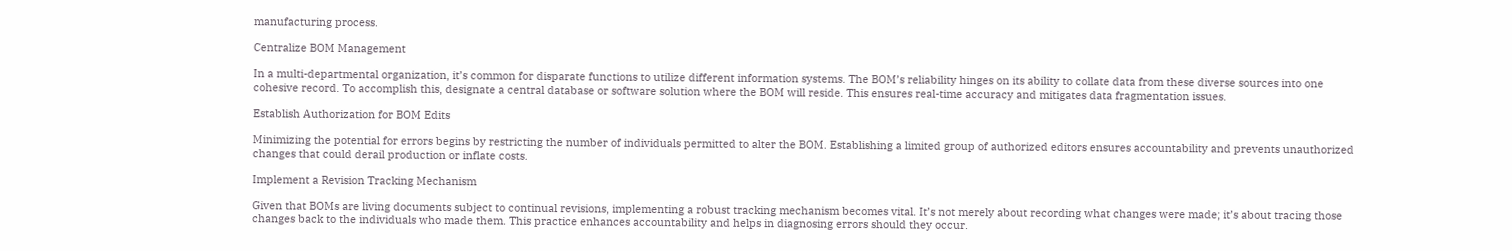manufacturing process.

Centralize BOM Management

In a multi-departmental organization, it’s common for disparate functions to utilize different information systems. The BOM’s reliability hinges on its ability to collate data from these diverse sources into one cohesive record. To accomplish this, designate a central database or software solution where the BOM will reside. This ensures real-time accuracy and mitigates data fragmentation issues.

Establish Authorization for BOM Edits

Minimizing the potential for errors begins by restricting the number of individuals permitted to alter the BOM. Establishing a limited group of authorized editors ensures accountability and prevents unauthorized changes that could derail production or inflate costs.

Implement a Revision Tracking Mechanism

Given that BOMs are living documents subject to continual revisions, implementing a robust tracking mechanism becomes vital. It’s not merely about recording what changes were made; it’s about tracing those changes back to the individuals who made them. This practice enhances accountability and helps in diagnosing errors should they occur.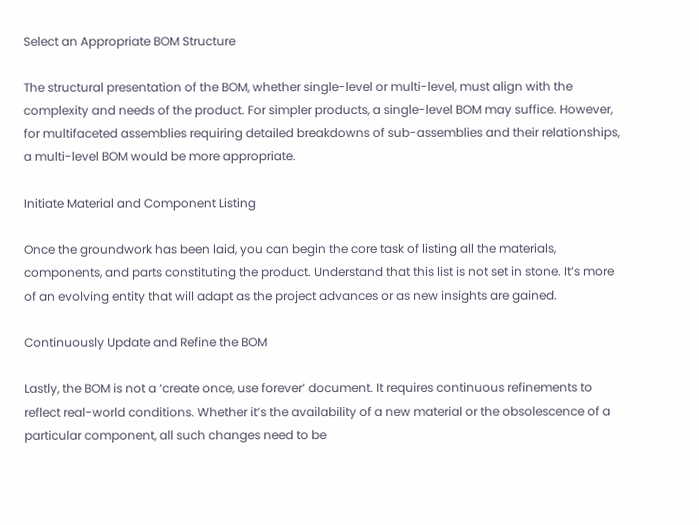Select an Appropriate BOM Structure

The structural presentation of the BOM, whether single-level or multi-level, must align with the complexity and needs of the product. For simpler products, a single-level BOM may suffice. However, for multifaceted assemblies requiring detailed breakdowns of sub-assemblies and their relationships, a multi-level BOM would be more appropriate.

Initiate Material and Component Listing

Once the groundwork has been laid, you can begin the core task of listing all the materials, components, and parts constituting the product. Understand that this list is not set in stone. It’s more of an evolving entity that will adapt as the project advances or as new insights are gained.

Continuously Update and Refine the BOM

Lastly, the BOM is not a ‘create once, use forever’ document. It requires continuous refinements to reflect real-world conditions. Whether it’s the availability of a new material or the obsolescence of a particular component, all such changes need to be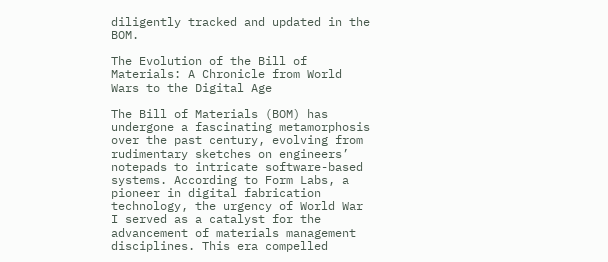diligently tracked and updated in the BOM.

The Evolution of the Bill of Materials: A Chronicle from World Wars to the Digital Age

The Bill of Materials (BOM) has undergone a fascinating metamorphosis over the past century, evolving from rudimentary sketches on engineers’ notepads to intricate software-based systems. According to Form Labs, a pioneer in digital fabrication technology, the urgency of World War I served as a catalyst for the advancement of materials management disciplines. This era compelled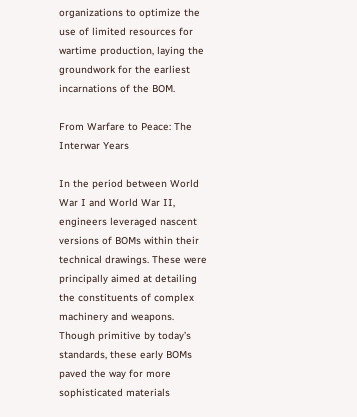organizations to optimize the use of limited resources for wartime production, laying the groundwork for the earliest incarnations of the BOM.

From Warfare to Peace: The Interwar Years

In the period between World War I and World War II, engineers leveraged nascent versions of BOMs within their technical drawings. These were principally aimed at detailing the constituents of complex machinery and weapons. Though primitive by today’s standards, these early BOMs paved the way for more sophisticated materials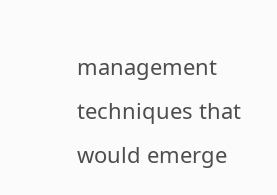management techniques that would emerge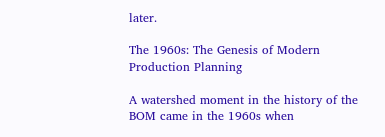later.

The 1960s: The Genesis of Modern Production Planning

A watershed moment in the history of the BOM came in the 1960s when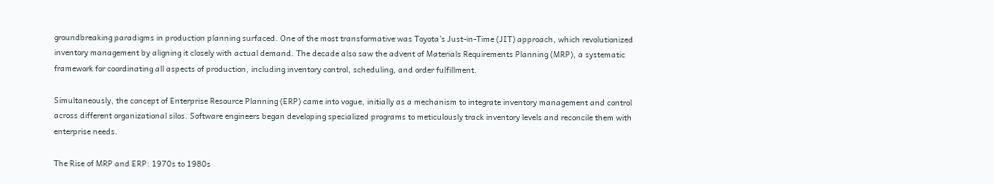groundbreaking paradigms in production planning surfaced. One of the most transformative was Toyota’s Just-in-Time (JIT) approach, which revolutionized inventory management by aligning it closely with actual demand. The decade also saw the advent of Materials Requirements Planning (MRP), a systematic framework for coordinating all aspects of production, including inventory control, scheduling, and order fulfillment.

Simultaneously, the concept of Enterprise Resource Planning (ERP) came into vogue, initially as a mechanism to integrate inventory management and control across different organizational silos. Software engineers began developing specialized programs to meticulously track inventory levels and reconcile them with enterprise needs.

The Rise of MRP and ERP: 1970s to 1980s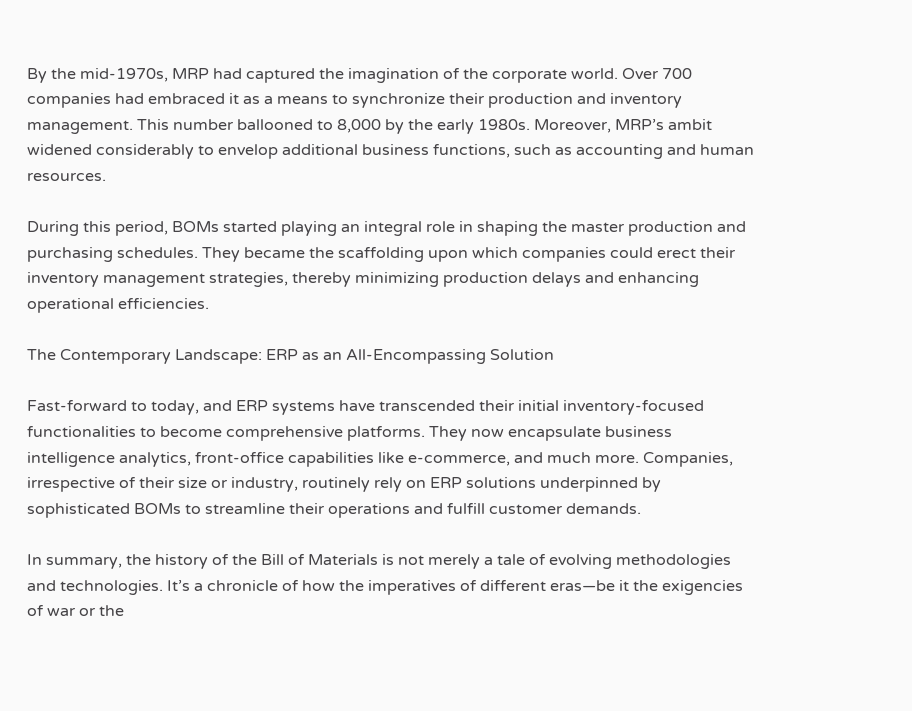By the mid-1970s, MRP had captured the imagination of the corporate world. Over 700 companies had embraced it as a means to synchronize their production and inventory management. This number ballooned to 8,000 by the early 1980s. Moreover, MRP’s ambit widened considerably to envelop additional business functions, such as accounting and human resources.

During this period, BOMs started playing an integral role in shaping the master production and purchasing schedules. They became the scaffolding upon which companies could erect their inventory management strategies, thereby minimizing production delays and enhancing operational efficiencies.

The Contemporary Landscape: ERP as an All-Encompassing Solution

Fast-forward to today, and ERP systems have transcended their initial inventory-focused functionalities to become comprehensive platforms. They now encapsulate business intelligence analytics, front-office capabilities like e-commerce, and much more. Companies, irrespective of their size or industry, routinely rely on ERP solutions underpinned by sophisticated BOMs to streamline their operations and fulfill customer demands.

In summary, the history of the Bill of Materials is not merely a tale of evolving methodologies and technologies. It’s a chronicle of how the imperatives of different eras—be it the exigencies of war or the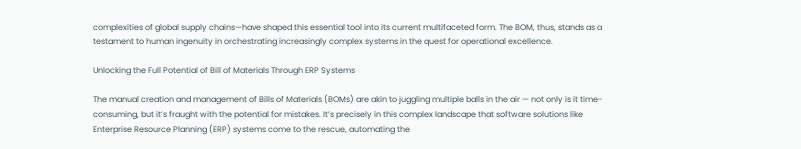complexities of global supply chains—have shaped this essential tool into its current multifaceted form. The BOM, thus, stands as a testament to human ingenuity in orchestrating increasingly complex systems in the quest for operational excellence.

Unlocking the Full Potential of Bill of Materials Through ERP Systems

The manual creation and management of Bills of Materials (BOMs) are akin to juggling multiple balls in the air — not only is it time-consuming, but it’s fraught with the potential for mistakes. It’s precisely in this complex landscape that software solutions like Enterprise Resource Planning (ERP) systems come to the rescue, automating the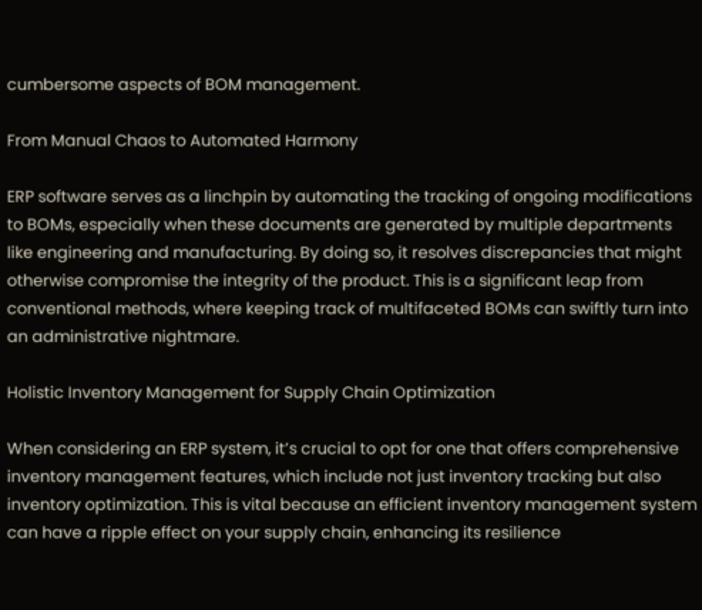cumbersome aspects of BOM management.

From Manual Chaos to Automated Harmony

ERP software serves as a linchpin by automating the tracking of ongoing modifications to BOMs, especially when these documents are generated by multiple departments like engineering and manufacturing. By doing so, it resolves discrepancies that might otherwise compromise the integrity of the product. This is a significant leap from conventional methods, where keeping track of multifaceted BOMs can swiftly turn into an administrative nightmare.

Holistic Inventory Management for Supply Chain Optimization

When considering an ERP system, it’s crucial to opt for one that offers comprehensive inventory management features, which include not just inventory tracking but also inventory optimization. This is vital because an efficient inventory management system can have a ripple effect on your supply chain, enhancing its resilience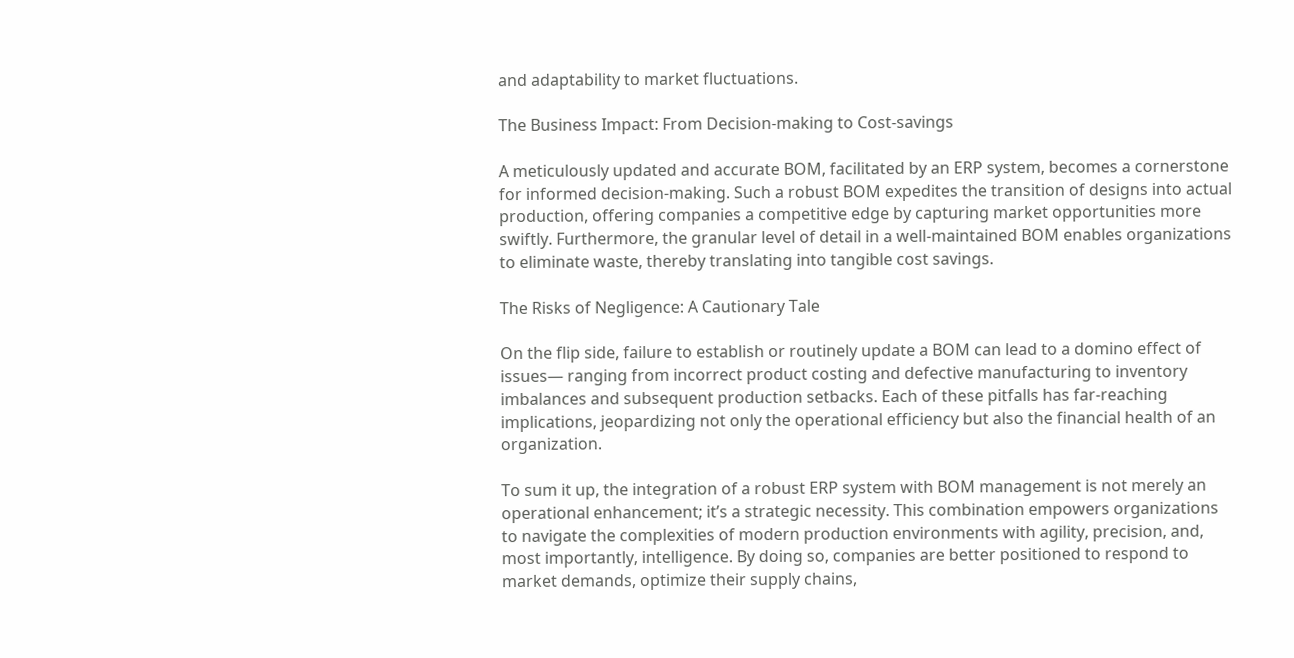and adaptability to market fluctuations.

The Business Impact: From Decision-making to Cost-savings

A meticulously updated and accurate BOM, facilitated by an ERP system, becomes a cornerstone for informed decision-making. Such a robust BOM expedites the transition of designs into actual production, offering companies a competitive edge by capturing market opportunities more swiftly. Furthermore, the granular level of detail in a well-maintained BOM enables organizations to eliminate waste, thereby translating into tangible cost savings.

The Risks of Negligence: A Cautionary Tale

On the flip side, failure to establish or routinely update a BOM can lead to a domino effect of issues— ranging from incorrect product costing and defective manufacturing to inventory imbalances and subsequent production setbacks. Each of these pitfalls has far-reaching implications, jeopardizing not only the operational efficiency but also the financial health of an organization.

To sum it up, the integration of a robust ERP system with BOM management is not merely an operational enhancement; it’s a strategic necessity. This combination empowers organizations to navigate the complexities of modern production environments with agility, precision, and, most importantly, intelligence. By doing so, companies are better positioned to respond to market demands, optimize their supply chains,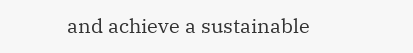and achieve a sustainable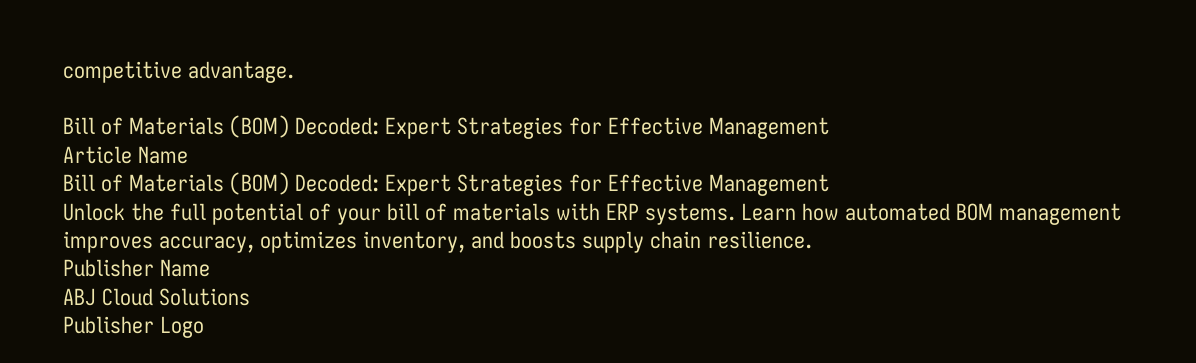competitive advantage.

Bill of Materials (BOM) Decoded: Expert Strategies for Effective Management
Article Name
Bill of Materials (BOM) Decoded: Expert Strategies for Effective Management
Unlock the full potential of your bill of materials with ERP systems. Learn how automated BOM management improves accuracy, optimizes inventory, and boosts supply chain resilience.
Publisher Name
ABJ Cloud Solutions
Publisher Logo